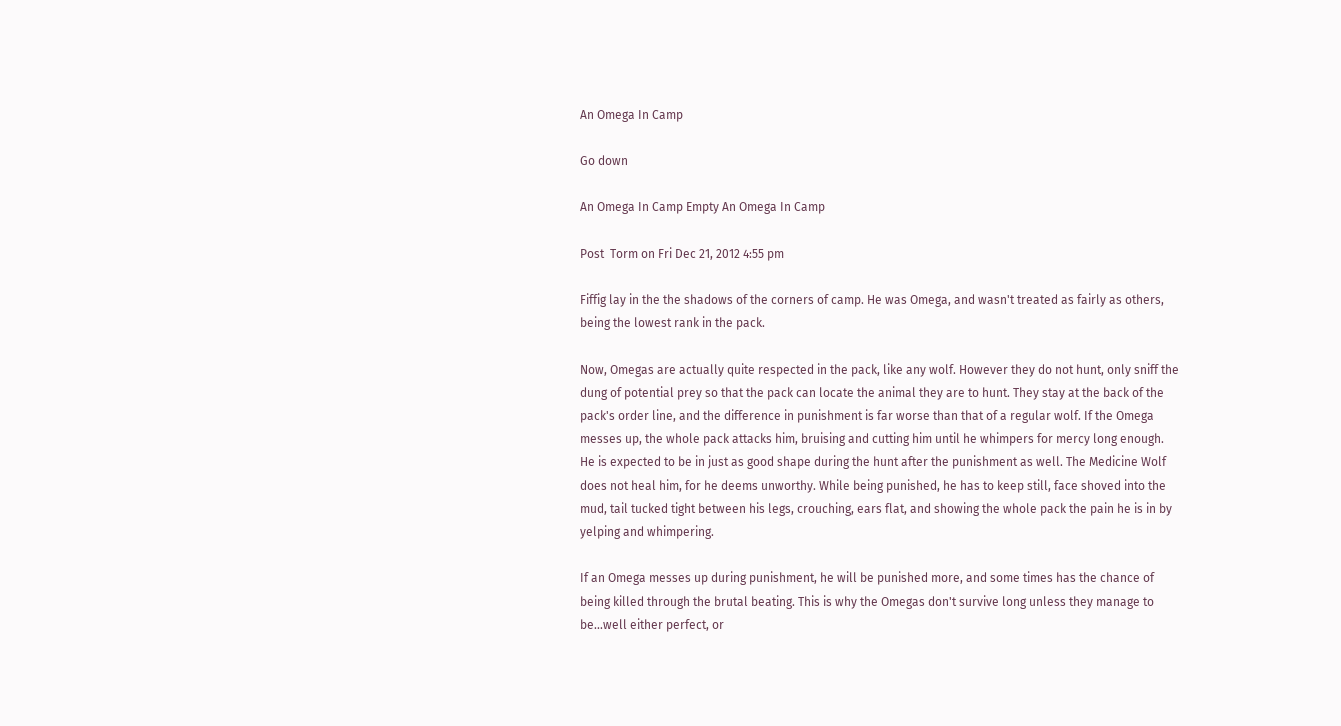An Omega In Camp

Go down

An Omega In Camp Empty An Omega In Camp

Post  Torm on Fri Dec 21, 2012 4:55 pm

Fiffig lay in the the shadows of the corners of camp. He was Omega, and wasn't treated as fairly as others, being the lowest rank in the pack.

Now, Omegas are actually quite respected in the pack, like any wolf. However they do not hunt, only sniff the dung of potential prey so that the pack can locate the animal they are to hunt. They stay at the back of the pack's order line, and the difference in punishment is far worse than that of a regular wolf. If the Omega messes up, the whole pack attacks him, bruising and cutting him until he whimpers for mercy long enough. He is expected to be in just as good shape during the hunt after the punishment as well. The Medicine Wolf does not heal him, for he deems unworthy. While being punished, he has to keep still, face shoved into the mud, tail tucked tight between his legs, crouching, ears flat, and showing the whole pack the pain he is in by yelping and whimpering.

If an Omega messes up during punishment, he will be punished more, and some times has the chance of being killed through the brutal beating. This is why the Omegas don't survive long unless they manage to be...well either perfect, or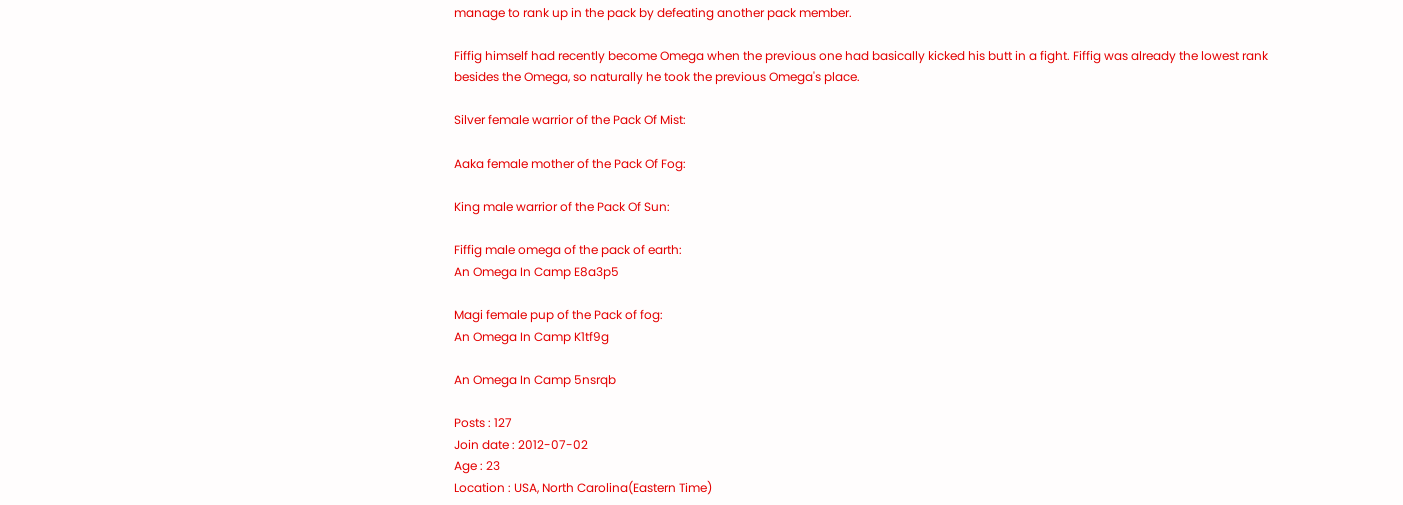manage to rank up in the pack by defeating another pack member.

Fiffig himself had recently become Omega when the previous one had basically kicked his butt in a fight. Fiffig was already the lowest rank besides the Omega, so naturally he took the previous Omega's place.

Silver female warrior of the Pack Of Mist:

Aaka female mother of the Pack Of Fog:

King male warrior of the Pack Of Sun:

Fiffig male omega of the pack of earth:
An Omega In Camp E8a3p5

Magi female pup of the Pack of fog:
An Omega In Camp K1tf9g

An Omega In Camp 5nsrqb

Posts : 127
Join date : 2012-07-02
Age : 23
Location : USA, North Carolina(Eastern Time)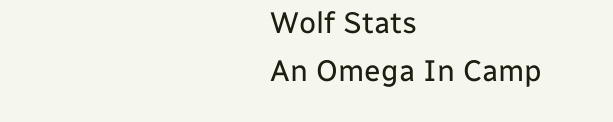Wolf Stats
An Omega In Camp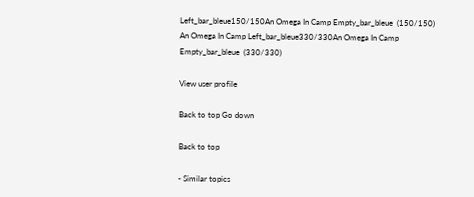Left_bar_bleue150/150An Omega In Camp Empty_bar_bleue  (150/150)
An Omega In Camp Left_bar_bleue330/330An Omega In Camp Empty_bar_bleue  (330/330)

View user profile

Back to top Go down

Back to top

- Similar topics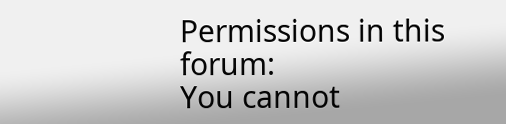Permissions in this forum:
You cannot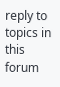reply to topics in this forum